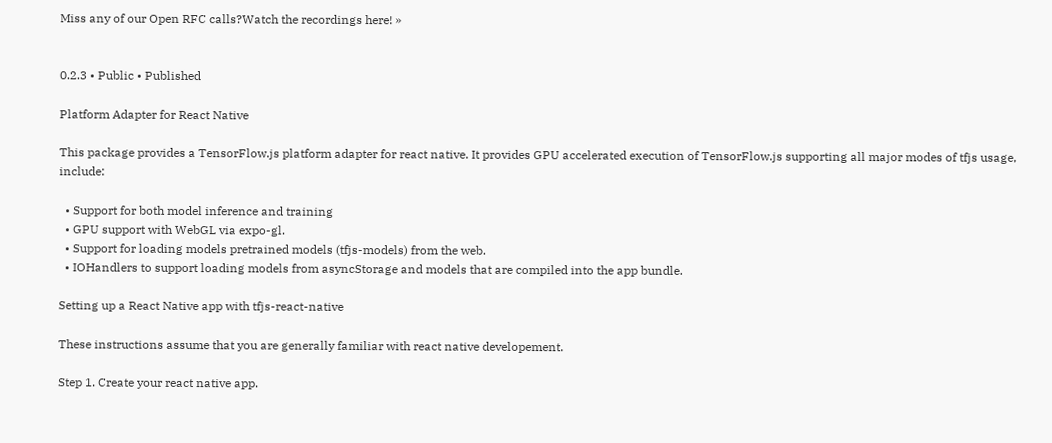Miss any of our Open RFC calls?Watch the recordings here! »


0.2.3 • Public • Published

Platform Adapter for React Native

This package provides a TensorFlow.js platform adapter for react native. It provides GPU accelerated execution of TensorFlow.js supporting all major modes of tfjs usage, include:

  • Support for both model inference and training
  • GPU support with WebGL via expo-gl.
  • Support for loading models pretrained models (tfjs-models) from the web.
  • IOHandlers to support loading models from asyncStorage and models that are compiled into the app bundle.

Setting up a React Native app with tfjs-react-native

These instructions assume that you are generally familiar with react native developement.

Step 1. Create your react native app.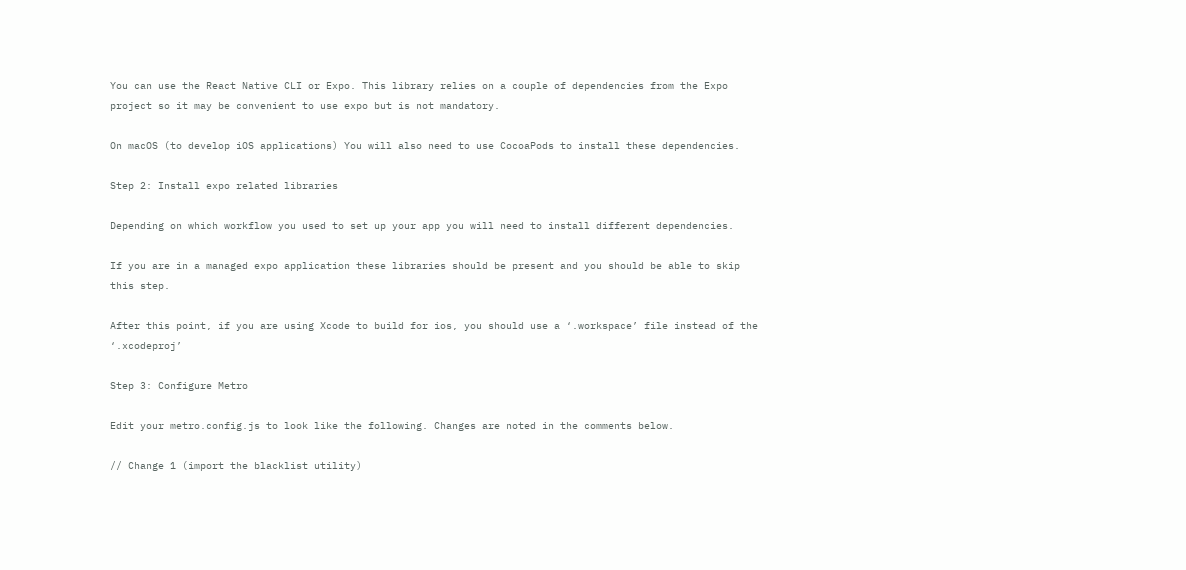You can use the React Native CLI or Expo. This library relies on a couple of dependencies from the Expo project so it may be convenient to use expo but is not mandatory.

On macOS (to develop iOS applications) You will also need to use CocoaPods to install these dependencies.

Step 2: Install expo related libraries

Depending on which workflow you used to set up your app you will need to install different dependencies.

If you are in a managed expo application these libraries should be present and you should be able to skip this step.

After this point, if you are using Xcode to build for ios, you should use a ‘.workspace’ file instead of the ‘.xcodeproj’

Step 3: Configure Metro

Edit your metro.config.js to look like the following. Changes are noted in the comments below.

// Change 1 (import the blacklist utility)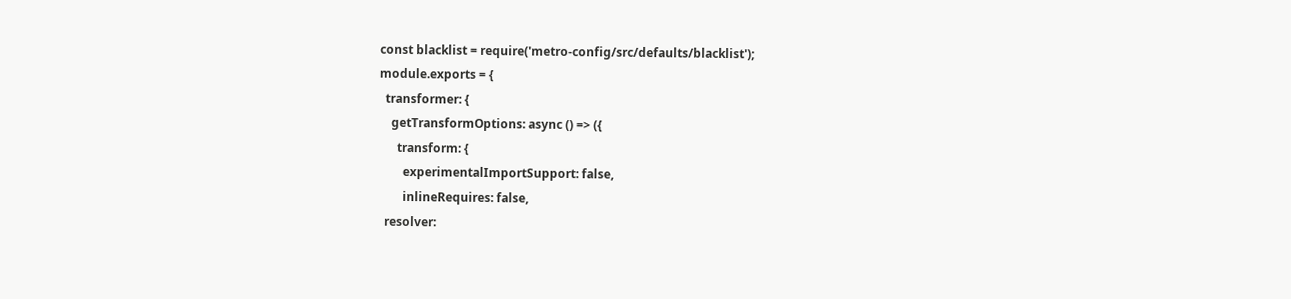const blacklist = require('metro-config/src/defaults/blacklist');
module.exports = {
  transformer: {
    getTransformOptions: async () => ({
      transform: {
        experimentalImportSupport: false,
        inlineRequires: false,
  resolver: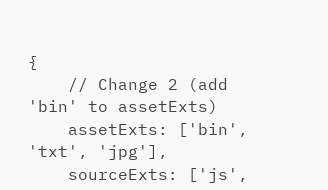{
    // Change 2 (add 'bin' to assetExts)
    assetExts: ['bin', 'txt', 'jpg'],
    sourceExts: ['js',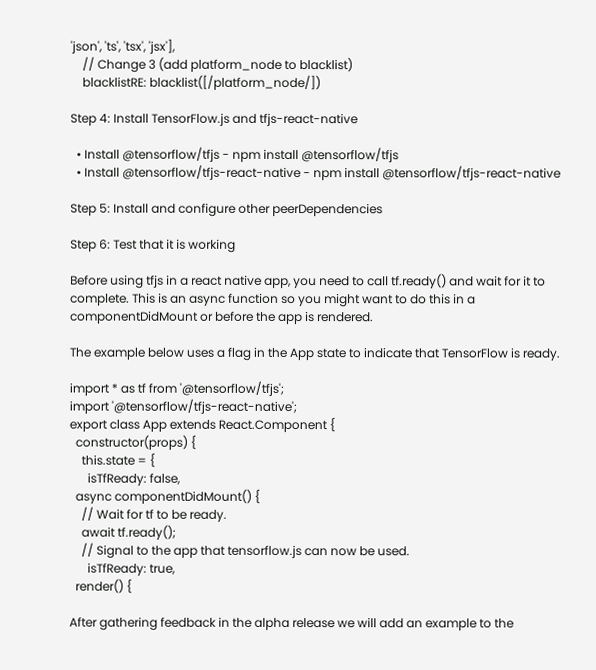'json', 'ts', 'tsx', 'jsx'],
    // Change 3 (add platform_node to blacklist)
    blacklistRE: blacklist([/platform_node/])

Step 4: Install TensorFlow.js and tfjs-react-native

  • Install @tensorflow/tfjs - npm install @tensorflow/tfjs
  • Install @tensorflow/tfjs-react-native - npm install @tensorflow/tfjs-react-native

Step 5: Install and configure other peerDependencies

Step 6: Test that it is working

Before using tfjs in a react native app, you need to call tf.ready() and wait for it to complete. This is an async function so you might want to do this in a componentDidMount or before the app is rendered.

The example below uses a flag in the App state to indicate that TensorFlow is ready.

import * as tf from '@tensorflow/tfjs';
import '@tensorflow/tfjs-react-native';
export class App extends React.Component {
  constructor(props) {
    this.state = {
      isTfReady: false,
  async componentDidMount() {
    // Wait for tf to be ready.
    await tf.ready();
    // Signal to the app that tensorflow.js can now be used.
      isTfReady: true,
  render() {

After gathering feedback in the alpha release we will add an example to the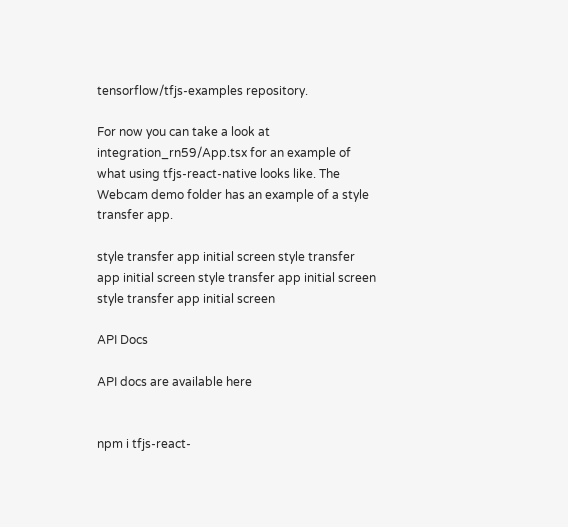tensorflow/tfjs-examples repository.

For now you can take a look at integration_rn59/App.tsx for an example of what using tfjs-react-native looks like. The Webcam demo folder has an example of a style transfer app.

style transfer app initial screen style transfer app initial screen style transfer app initial screen style transfer app initial screen

API Docs

API docs are available here


npm i tfjs-react-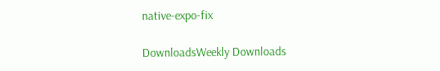native-expo-fix

DownloadsWeekly Downloads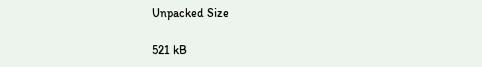Unpacked Size

521 kB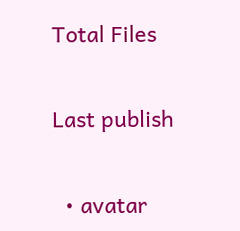Total Files


Last publish


  • avatar